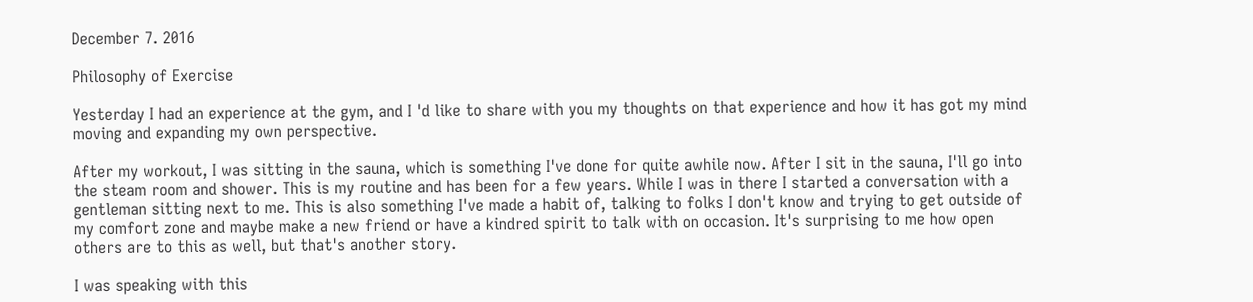December 7. 2016

Philosophy of Exercise

Yesterday I had an experience at the gym, and I 'd like to share with you my thoughts on that experience and how it has got my mind moving and expanding my own perspective.

After my workout, I was sitting in the sauna, which is something I've done for quite awhile now. After I sit in the sauna, I'll go into the steam room and shower. This is my routine and has been for a few years. While I was in there I started a conversation with a gentleman sitting next to me. This is also something I've made a habit of, talking to folks I don't know and trying to get outside of my comfort zone and maybe make a new friend or have a kindred spirit to talk with on occasion. It's surprising to me how open others are to this as well, but that's another story.

I was speaking with this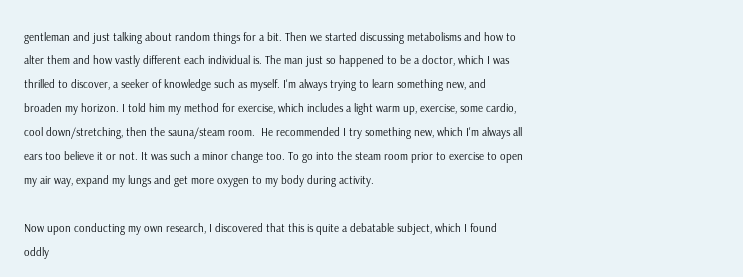gentleman and just talking about random things for a bit. Then we started discussing metabolisms and how to alter them and how vastly different each individual is. The man just so happened to be a doctor, which I was thrilled to discover, a seeker of knowledge such as myself. I'm always trying to learn something new, and broaden my horizon. I told him my method for exercise, which includes a light warm up, exercise, some cardio, cool down/stretching, then the sauna/steam room.  He recommended I try something new, which I'm always all ears too believe it or not. It was such a minor change too. To go into the steam room prior to exercise to open my air way, expand my lungs and get more oxygen to my body during activity.

Now upon conducting my own research, I discovered that this is quite a debatable subject, which I found oddly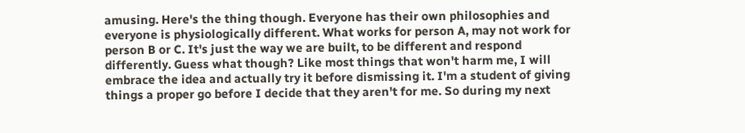amusing. Here's the thing though. Everyone has their own philosophies and everyone is physiologically different. What works for person A, may not work for person B or C. It's just the way we are built, to be different and respond differently. Guess what though? Like most things that won't harm me, I will embrace the idea and actually try it before dismissing it. I'm a student of giving things a proper go before I decide that they aren't for me. So during my next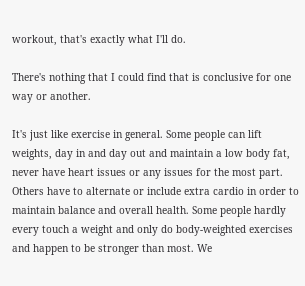workout, that's exactly what I'll do.

There's nothing that I could find that is conclusive for one way or another.

It's just like exercise in general. Some people can lift weights, day in and day out and maintain a low body fat, never have heart issues or any issues for the most part. Others have to alternate or include extra cardio in order to maintain balance and overall health. Some people hardly every touch a weight and only do body-weighted exercises and happen to be stronger than most. We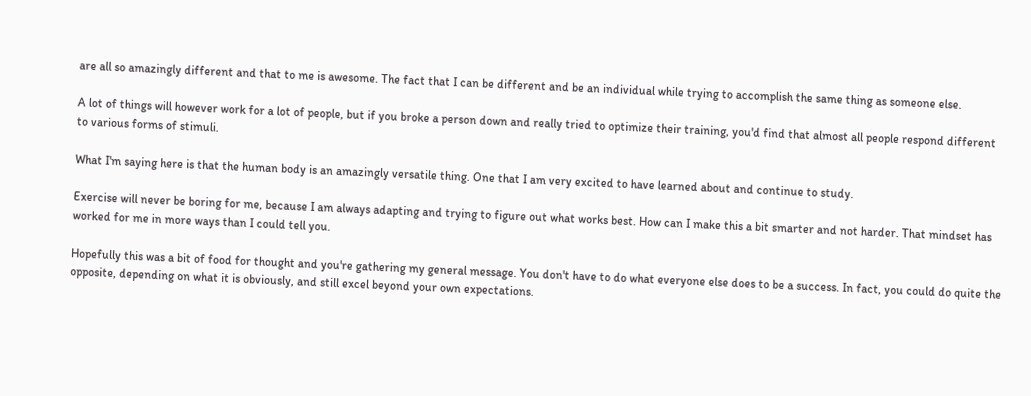are all so amazingly different and that to me is awesome. The fact that I can be different and be an individual while trying to accomplish the same thing as someone else.

A lot of things will however work for a lot of people, but if you broke a person down and really tried to optimize their training, you'd find that almost all people respond different to various forms of stimuli.

What I'm saying here is that the human body is an amazingly versatile thing. One that I am very excited to have learned about and continue to study.

Exercise will never be boring for me, because I am always adapting and trying to figure out what works best. How can I make this a bit smarter and not harder. That mindset has worked for me in more ways than I could tell you.

Hopefully this was a bit of food for thought and you're gathering my general message. You don't have to do what everyone else does to be a success. In fact, you could do quite the opposite, depending on what it is obviously, and still excel beyond your own expectations.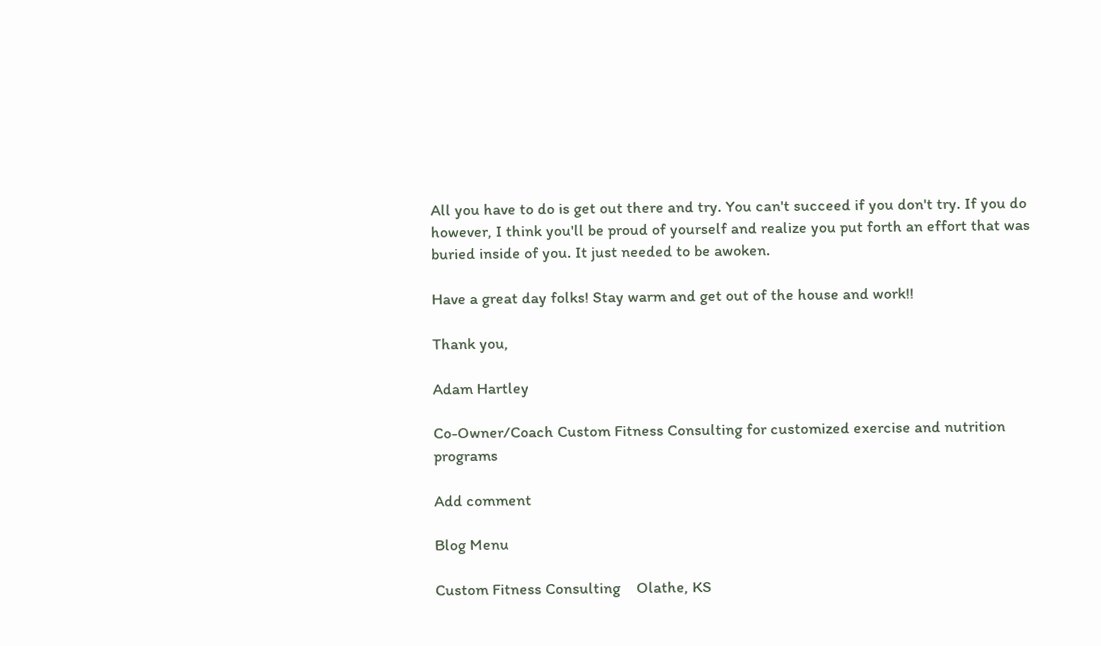All you have to do is get out there and try. You can't succeed if you don't try. If you do however, I think you'll be proud of yourself and realize you put forth an effort that was buried inside of you. It just needed to be awoken.

Have a great day folks! Stay warm and get out of the house and work!!

Thank you,

Adam Hartley

Co-Owner/Coach Custom Fitness Consulting for customized exercise and nutrition programs

Add comment

Blog Menu

Custom Fitness Consulting    Olathe, KS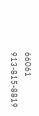66061    913-815-8819